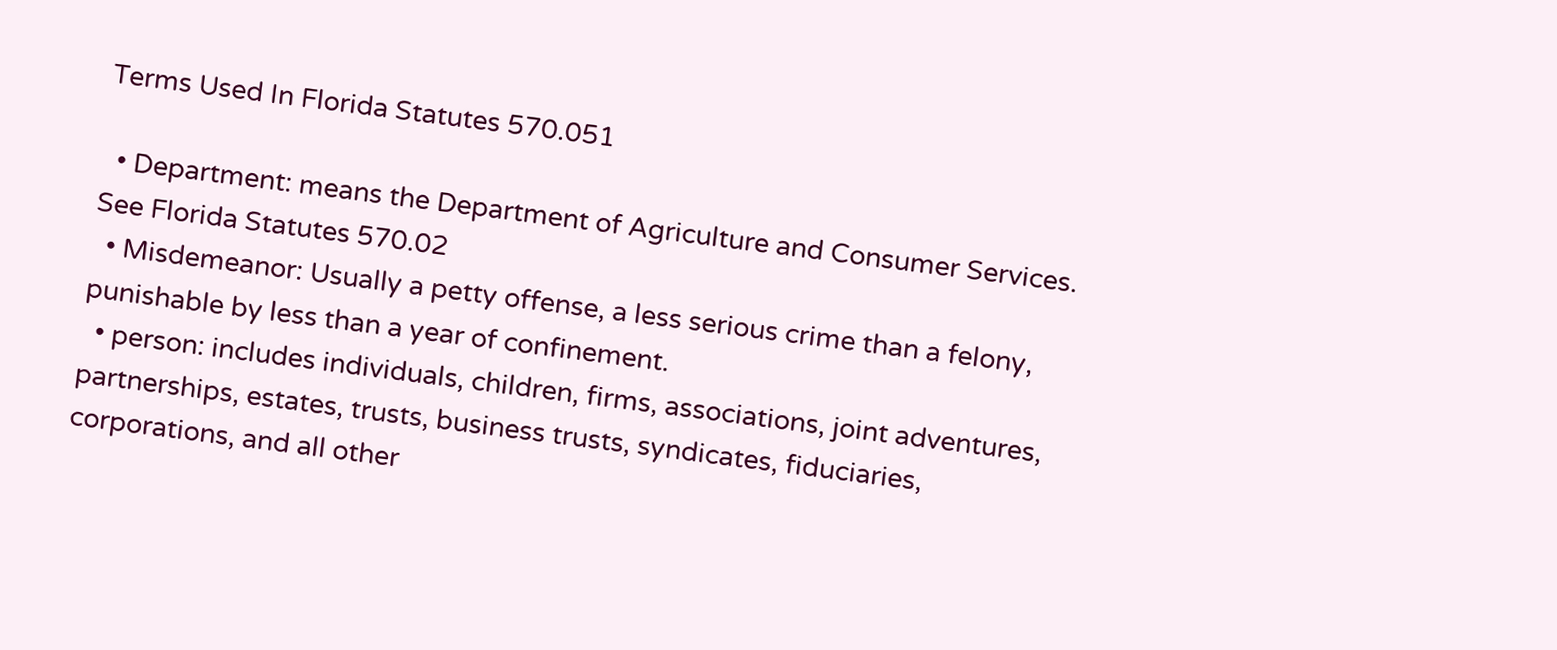Terms Used In Florida Statutes 570.051

  • Department: means the Department of Agriculture and Consumer Services. See Florida Statutes 570.02
  • Misdemeanor: Usually a petty offense, a less serious crime than a felony, punishable by less than a year of confinement.
  • person: includes individuals, children, firms, associations, joint adventures, partnerships, estates, trusts, business trusts, syndicates, fiduciaries, corporations, and all other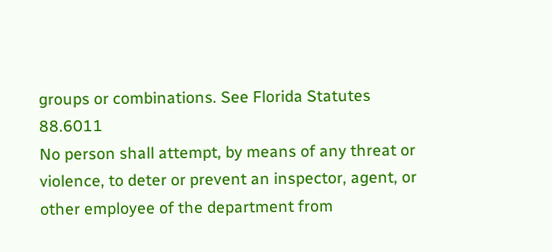groups or combinations. See Florida Statutes 88.6011
No person shall attempt, by means of any threat or violence, to deter or prevent an inspector, agent, or other employee of the department from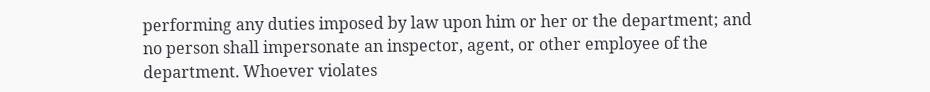performing any duties imposed by law upon him or her or the department; and no person shall impersonate an inspector, agent, or other employee of the department. Whoever violates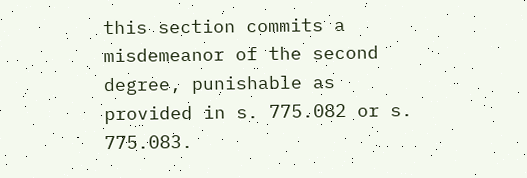this section commits a misdemeanor of the second degree, punishable as provided in s. 775.082 or s. 775.083.